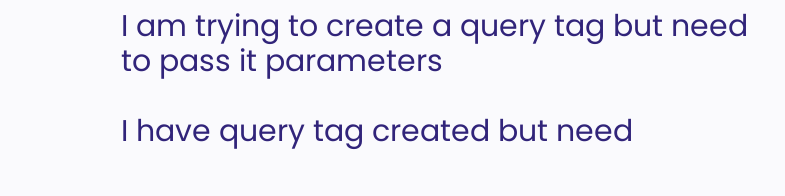I am trying to create a query tag but need to pass it parameters

I have query tag created but need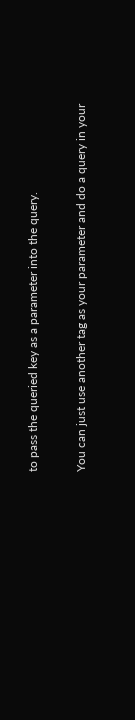to pass the queried key as a parameter into the query.

You can just use another tag as your parameter and do a query in your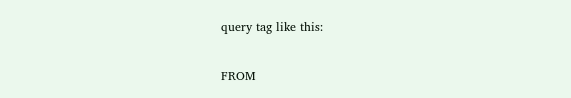query tag like this:

FROM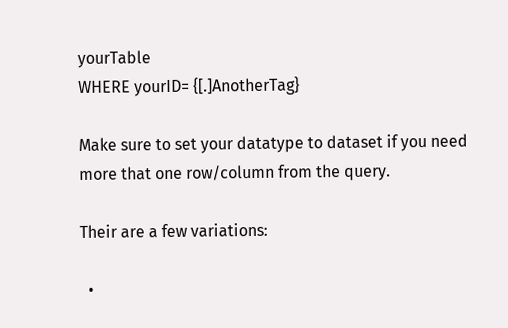yourTable
WHERE yourID= {[.]AnotherTag}

Make sure to set your datatype to dataset if you need more that one row/column from the query.

Their are a few variations:

  •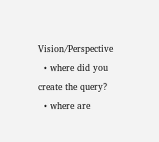Vision/Perspective
  • where did you create the query?
  • where are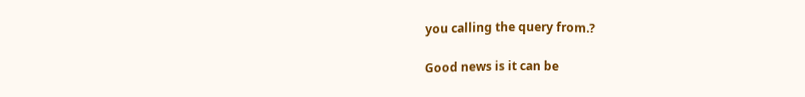you calling the query from.?

Good news is it can be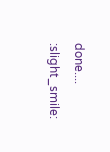done.... :slight_smile: